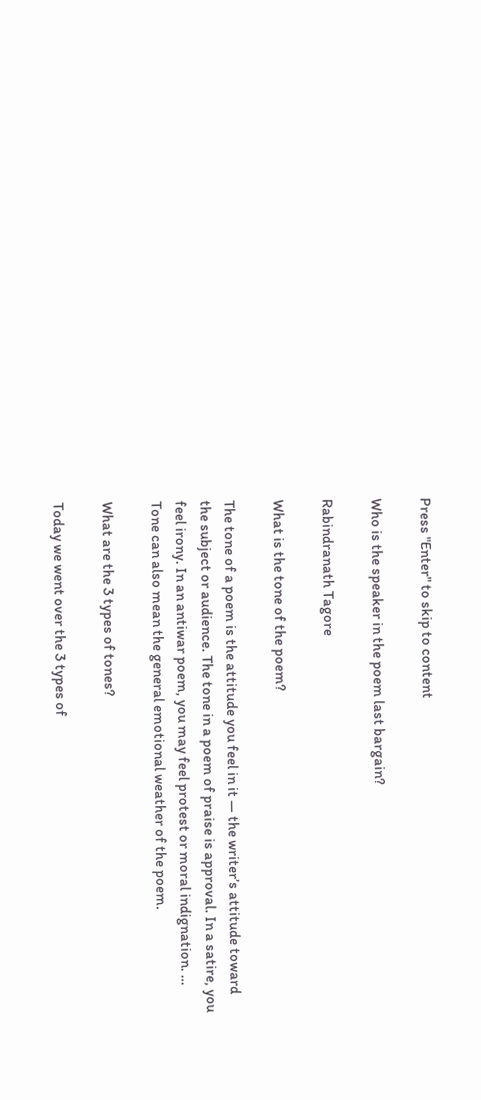Press "Enter" to skip to content

Who is the speaker in the poem last bargain?

Rabindranath Tagore

What is the tone of the poem?

The tone of a poem is the attitude you feel in it — the writer’s attitude toward the subject or audience. The tone in a poem of praise is approval. In a satire, you feel irony. In an antiwar poem, you may feel protest or moral indignation. … Tone can also mean the general emotional weather of the poem.

What are the 3 types of tones?

Today we went over the 3 types of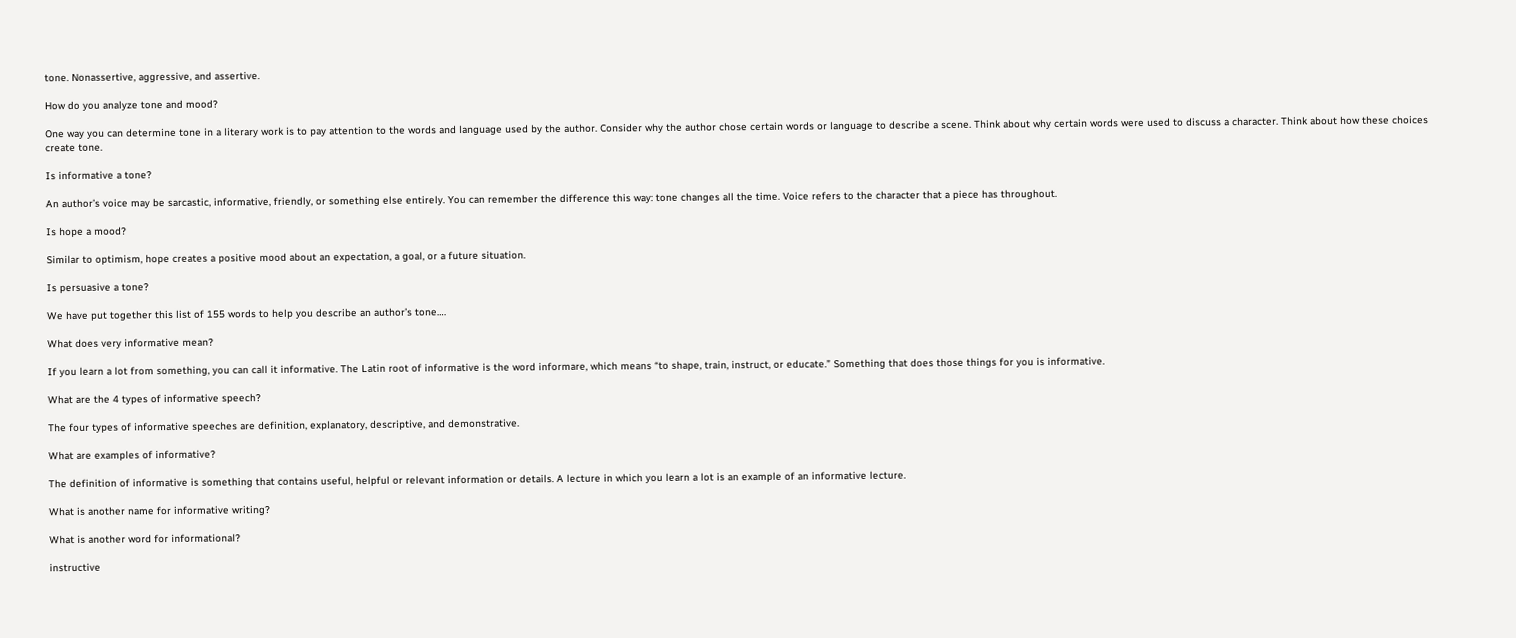tone. Nonassertive, aggressive, and assertive.

How do you analyze tone and mood?

One way you can determine tone in a literary work is to pay attention to the words and language used by the author. Consider why the author chose certain words or language to describe a scene. Think about why certain words were used to discuss a character. Think about how these choices create tone.

Is informative a tone?

An author’s voice may be sarcastic, informative, friendly, or something else entirely. You can remember the difference this way: tone changes all the time. Voice refers to the character that a piece has throughout.

Is hope a mood?

Similar to optimism, hope creates a positive mood about an expectation, a goal, or a future situation.

Is persuasive a tone?

We have put together this list of 155 words to help you describe an author’s tone….

What does very informative mean?

If you learn a lot from something, you can call it informative. The Latin root of informative is the word informare, which means “to shape, train, instruct, or educate.” Something that does those things for you is informative.

What are the 4 types of informative speech?

The four types of informative speeches are definition, explanatory, descriptive, and demonstrative.

What are examples of informative?

The definition of informative is something that contains useful, helpful or relevant information or details. A lecture in which you learn a lot is an example of an informative lecture.

What is another name for informative writing?

What is another word for informational?

instructive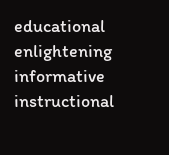educational
enlightening informative
instructional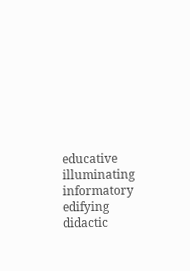educative
illuminating informatory
edifying didactic